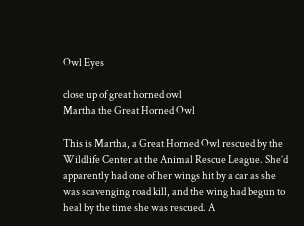Owl Eyes

close up of great horned owl
Martha the Great Horned Owl

This is Martha, a Great Horned Owl rescued by the Wildlife Center at the Animal Rescue League. She’d apparently had one of her wings hit by a car as she was scavenging road kill, and the wing had begun to heal by the time she was rescued. A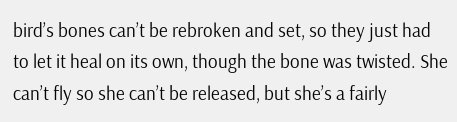bird’s bones can’t be rebroken and set, so they just had to let it heal on its own, though the bone was twisted. She can’t fly so she can’t be released, but she’s a fairly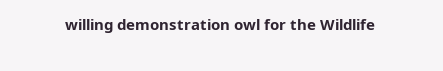willing demonstration owl for the Wildlife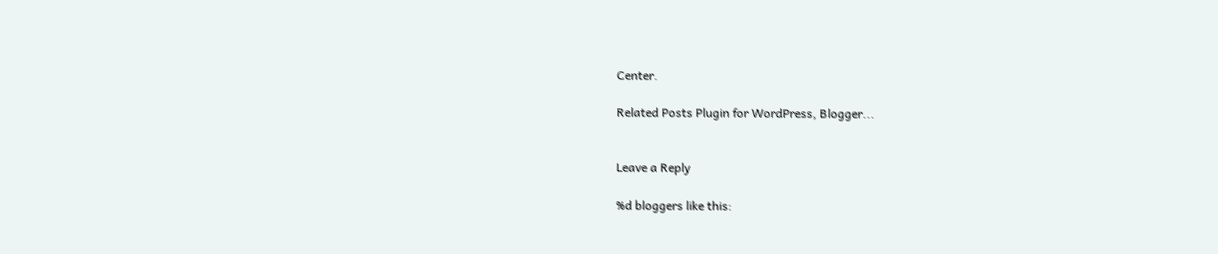Center.

Related Posts Plugin for WordPress, Blogger...


Leave a Reply

%d bloggers like this: